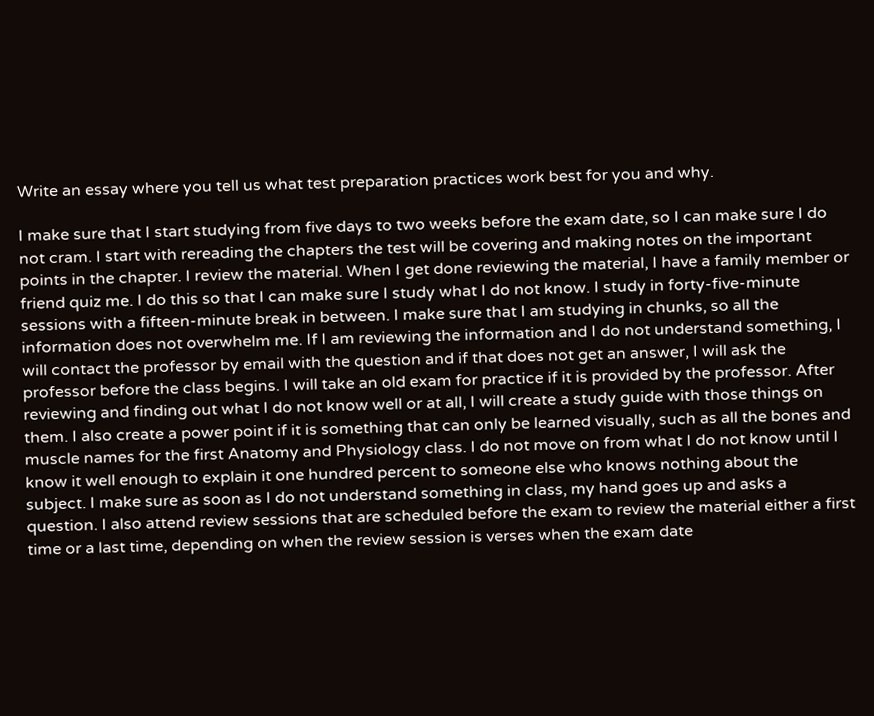Write an essay where you tell us what test preparation practices work best for you and why.

I make sure that I start studying from five days to two weeks before the exam date, so I can make sure I do not cram. I start with rereading the chapters the test will be covering and making notes on the important points in the chapter. I review the material. When I get done reviewing the material, I have a family member or friend quiz me. I do this so that I can make sure I study what I do not know. I study in forty-five-minute sessions with a fifteen-minute break in between. I make sure that I am studying in chunks, so all the information does not overwhelm me. If I am reviewing the information and I do not understand something, I will contact the professor by email with the question and if that does not get an answer, I will ask the professor before the class begins. I will take an old exam for practice if it is provided by the professor. After reviewing and finding out what I do not know well or at all, I will create a study guide with those things on them. I also create a power point if it is something that can only be learned visually, such as all the bones and muscle names for the first Anatomy and Physiology class. I do not move on from what I do not know until I know it well enough to explain it one hundred percent to someone else who knows nothing about the subject. I make sure as soon as I do not understand something in class, my hand goes up and asks a question. I also attend review sessions that are scheduled before the exam to review the material either a first time or a last time, depending on when the review session is verses when the exam date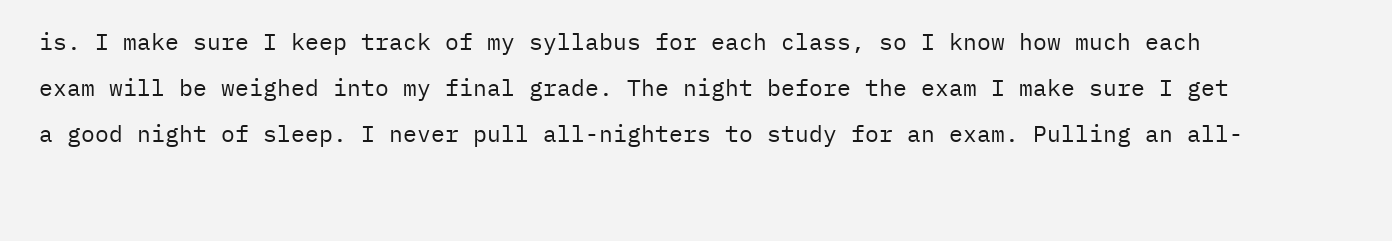is. I make sure I keep track of my syllabus for each class, so I know how much each exam will be weighed into my final grade. The night before the exam I make sure I get a good night of sleep. I never pull all-nighters to study for an exam. Pulling an all-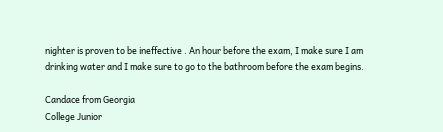nighter is proven to be ineffective . An hour before the exam, I make sure I am drinking water and I make sure to go to the bathroom before the exam begins.

Candace from Georgia
College Junior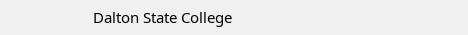Dalton State College